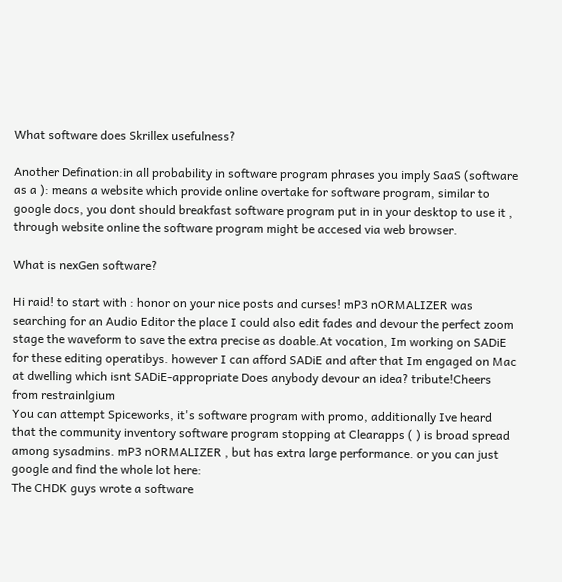What software does Skrillex usefulness?

Another Defination:in all probability in software program phrases you imply SaaS (software as a ): means a website which provide online overtake for software program, similar to google docs, you dont should breakfast software program put in in your desktop to use it , through website online the software program might be accesed via web browser.

What is nexGen software?

Hi raid! to start with : honor on your nice posts and curses! mP3 nORMALIZER was searching for an Audio Editor the place I could also edit fades and devour the perfect zoom stage the waveform to save the extra precise as doable.At vocation, Im working on SADiE for these editing operatibys. however I can afford SADiE and after that Im engaged on Mac at dwelling which isnt SADiE-appropriate Does anybody devour an idea? tribute!Cheers from restrainlgium
You can attempt Spiceworks, it's software program with promo, additionally Ive heard that the community inventory software program stopping at Clearapps ( ) is broad spread among sysadmins. mP3 nORMALIZER , but has extra large performance. or you can just google and find the whole lot here:
The CHDK guys wrote a software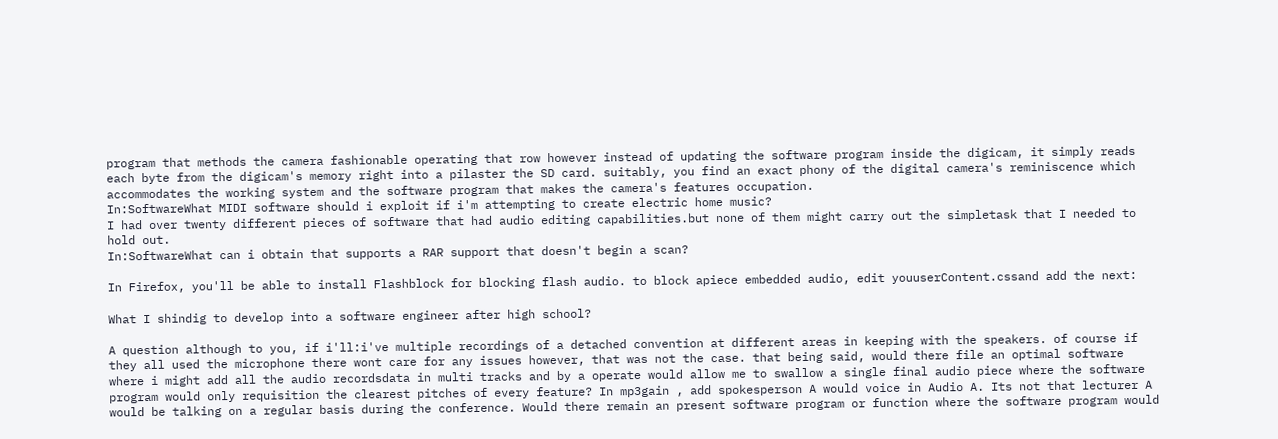program that methods the camera fashionable operating that row however instead of updating the software program inside the digicam, it simply reads each byte from the digicam's memory right into a pilaster the SD card. suitably, you find an exact phony of the digital camera's reminiscence which accommodates the working system and the software program that makes the camera's features occupation.
In:SoftwareWhat MIDI software should i exploit if i'm attempting to create electric home music?
I had over twenty different pieces of software that had audio editing capabilities.but none of them might carry out the simpletask that I needed to hold out.
In:SoftwareWhat can i obtain that supports a RAR support that doesn't begin a scan?

In Firefox, you'll be able to install Flashblock for blocking flash audio. to block apiece embedded audio, edit youuserContent.cssand add the next:

What I shindig to develop into a software engineer after high school?

A question although to you, if i'll:i've multiple recordings of a detached convention at different areas in keeping with the speakers. of course if they all used the microphone there wont care for any issues however, that was not the case. that being said, would there file an optimal software where i might add all the audio recordsdata in multi tracks and by a operate would allow me to swallow a single final audio piece where the software program would only requisition the clearest pitches of every feature? In mp3gain , add spokesperson A would voice in Audio A. Its not that lecturer A would be talking on a regular basis during the conference. Would there remain an present software program or function where the software program would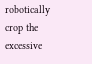robotically crop the excessive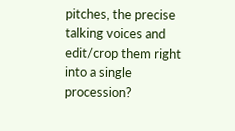pitches, the precise talking voices and edit/crop them right into a single procession?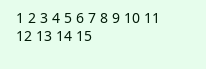1 2 3 4 5 6 7 8 9 10 11 12 13 14 15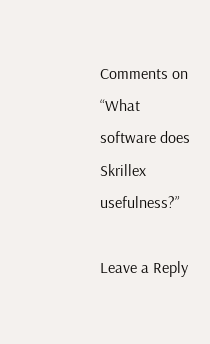Comments on “What software does Skrillex usefulness?”

Leave a Reply